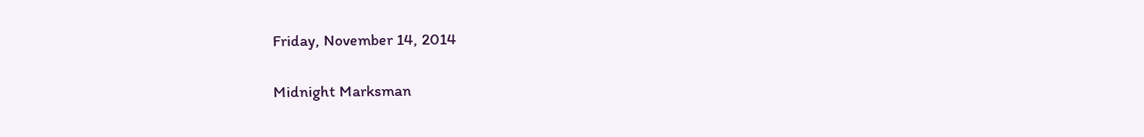Friday, November 14, 2014

Midnight Marksman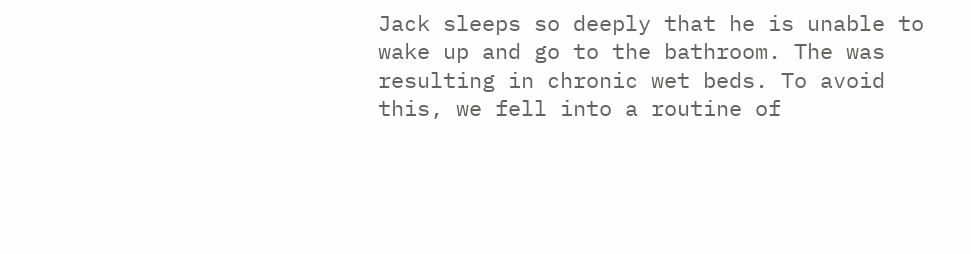Jack sleeps so deeply that he is unable to wake up and go to the bathroom. The was resulting in chronic wet beds. To avoid this, we fell into a routine of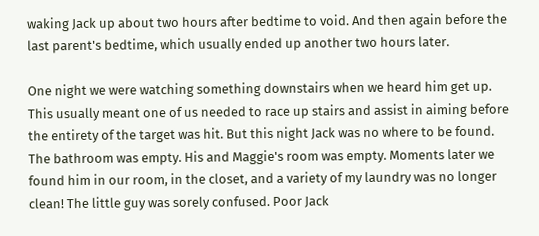waking Jack up about two hours after bedtime to void. And then again before the last parent's bedtime, which usually ended up another two hours later.

One night we were watching something downstairs when we heard him get up. This usually meant one of us needed to race up stairs and assist in aiming before the entirety of the target was hit. But this night Jack was no where to be found. The bathroom was empty. His and Maggie's room was empty. Moments later we found him in our room, in the closet, and a variety of my laundry was no longer clean! The little guy was sorely confused. Poor Jack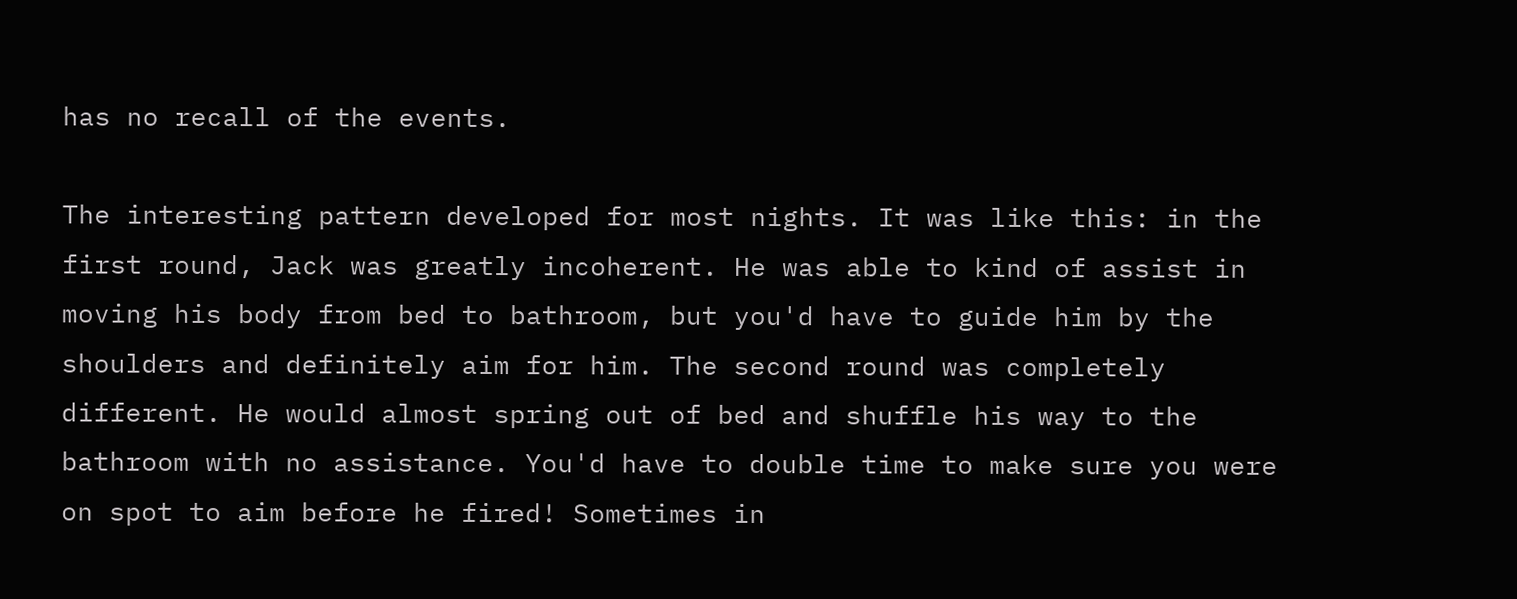has no recall of the events.

The interesting pattern developed for most nights. It was like this: in the first round, Jack was greatly incoherent. He was able to kind of assist in moving his body from bed to bathroom, but you'd have to guide him by the shoulders and definitely aim for him. The second round was completely different. He would almost spring out of bed and shuffle his way to the bathroom with no assistance. You'd have to double time to make sure you were on spot to aim before he fired! Sometimes in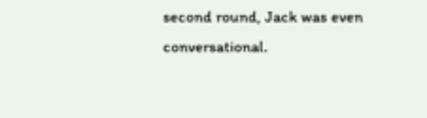second round, Jack was even conversational.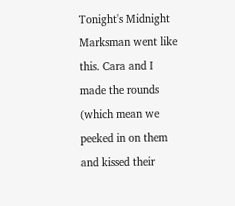Tonight's Midnight Marksman went like this. Cara and I made the rounds (which mean we peeked in on them and kissed their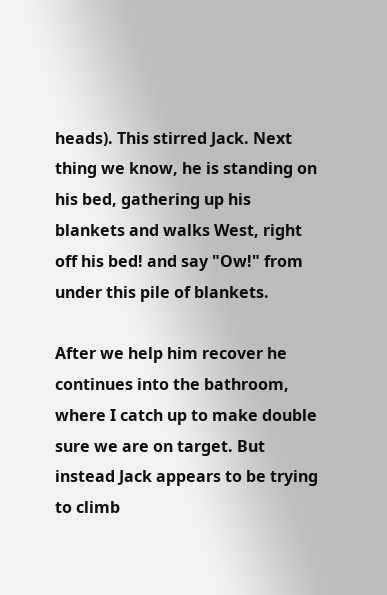heads). This stirred Jack. Next thing we know, he is standing on his bed, gathering up his blankets and walks West, right off his bed! and say "Ow!" from under this pile of blankets.

After we help him recover he continues into the bathroom, where I catch up to make double sure we are on target. But instead Jack appears to be trying to climb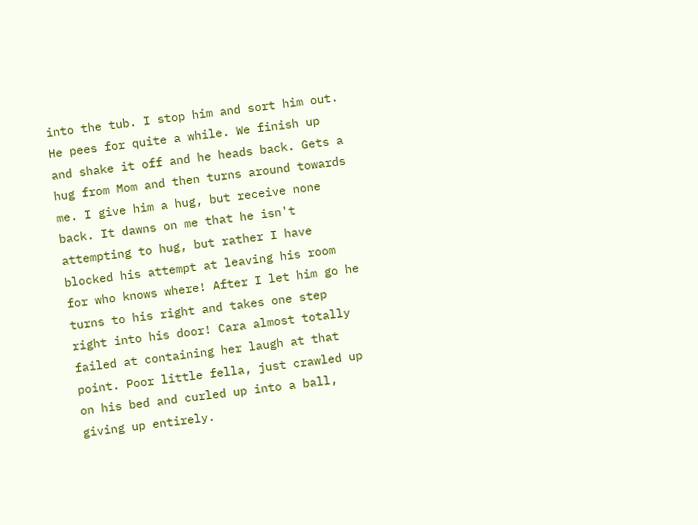into the tub. I stop him and sort him out. He pees for quite a while. We finish up and shake it off and he heads back. Gets a hug from Mom and then turns around towards me. I give him a hug, but receive none back. It dawns on me that he isn't attempting to hug, but rather I have blocked his attempt at leaving his room for who knows where! After I let him go he turns to his right and takes one step right into his door! Cara almost totally failed at containing her laugh at that point. Poor little fella, just crawled up on his bed and curled up into a ball, giving up entirely.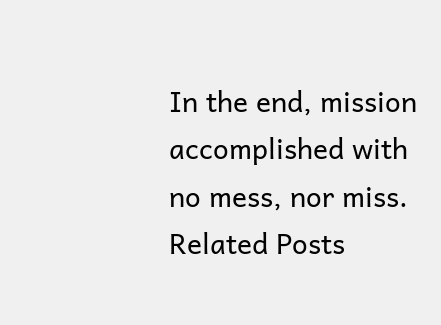In the end, mission accomplished with no mess, nor miss.
Related Posts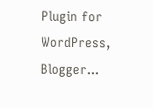Plugin for WordPress, Blogger...